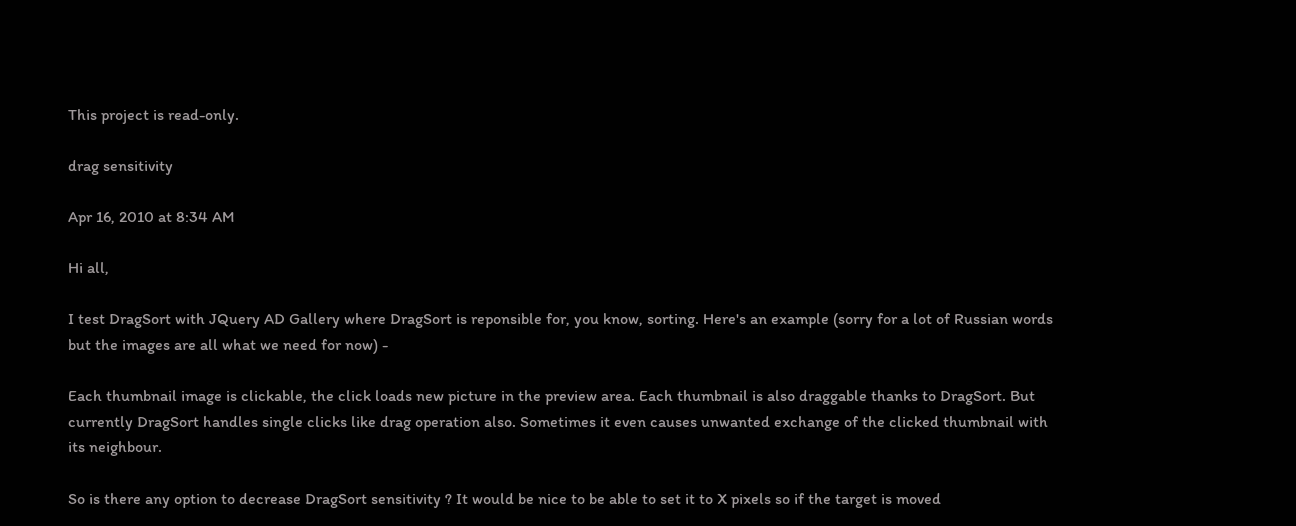This project is read-only.

drag sensitivity

Apr 16, 2010 at 8:34 AM

Hi all,

I test DragSort with JQuery AD Gallery where DragSort is reponsible for, you know, sorting. Here's an example (sorry for a lot of Russian words but the images are all what we need for now) -

Each thumbnail image is clickable, the click loads new picture in the preview area. Each thumbnail is also draggable thanks to DragSort. But currently DragSort handles single clicks like drag operation also. Sometimes it even causes unwanted exchange of the clicked thumbnail with its neighbour.

So is there any option to decrease DragSort sensitivity ? It would be nice to be able to set it to X pixels so if the target is moved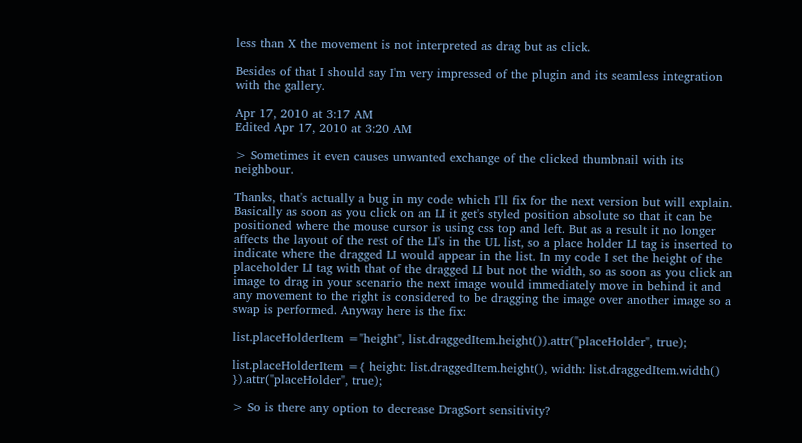less than X the movement is not interpreted as drag but as click.

Besides of that I should say I'm very impressed of the plugin and its seamless integration with the gallery.

Apr 17, 2010 at 3:17 AM
Edited Apr 17, 2010 at 3:20 AM

> Sometimes it even causes unwanted exchange of the clicked thumbnail with its neighbour.

Thanks, that's actually a bug in my code which I'll fix for the next version but will explain. Basically as soon as you click on an LI it get's styled position absolute so that it can be positioned where the mouse cursor is using css top and left. But as a result it no longer affects the layout of the rest of the LI's in the UL list, so a place holder LI tag is inserted to indicate where the dragged LI would appear in the list. In my code I set the height of the placeholder LI tag with that of the dragged LI but not the width, so as soon as you click an image to drag in your scenario the next image would immediately move in behind it and any movement to the right is considered to be dragging the image over another image so a swap is performed. Anyway here is the fix:

list.placeHolderItem ="height", list.draggedItem.height()).attr("placeHolder", true);

list.placeHolderItem ={ height: list.draggedItem.height(), width: list.draggedItem.width() }).attr("placeHolder", true);

> So is there any option to decrease DragSort sensitivity?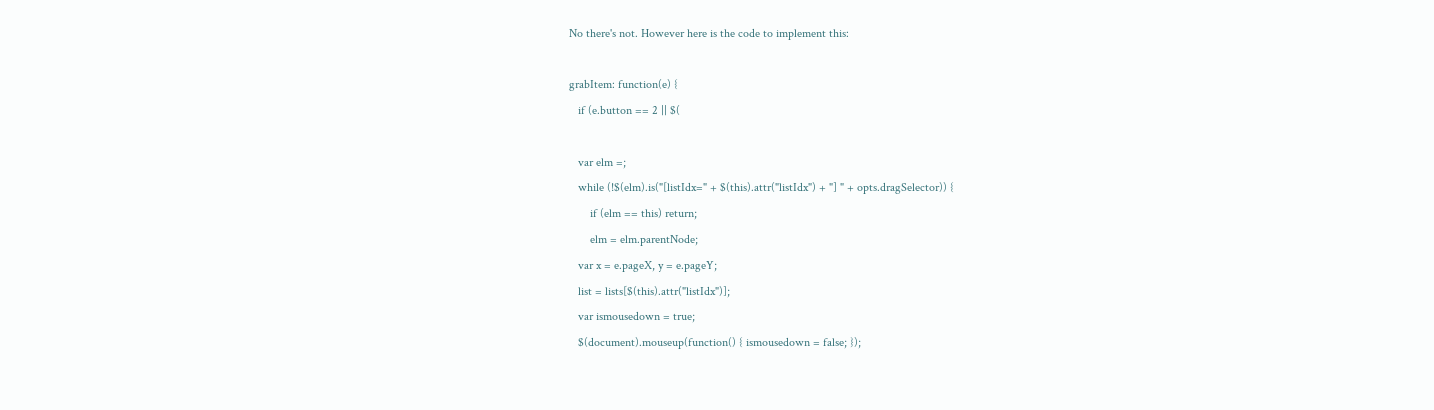No there's not. However here is the code to implement this:

grabItem: function(e) {
   if (e.button == 2 || $(

   var elm =;
   while (!$(elm).is("[listIdx=" + $(this).attr("listIdx") + "] " + opts.dragSelector)) {
       if (elm == this) return;
       elm = elm.parentNode;
   var x = e.pageX, y = e.pageY;
   list = lists[$(this).attr("listIdx")];
   var ismousedown = true;
   $(document).mouseup(function() { ismousedown = false; });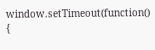window.setTimeout(function() {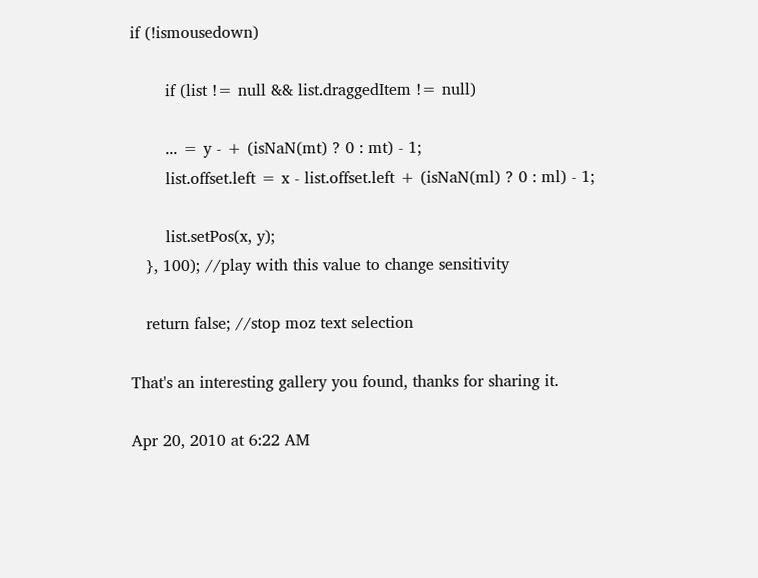if (!ismousedown)

       if (list != null && list.draggedItem != null)

       ... = y - + (isNaN(mt) ? 0 : mt) - 1;
       list.offset.left = x - list.offset.left + (isNaN(ml) ? 0 : ml) - 1;

       list.setPos(x, y);
   }, 100); //play with this value to change sensitivity

   return false; //stop moz text selection

That's an interesting gallery you found, thanks for sharing it.

Apr 20, 2010 at 6:22 AM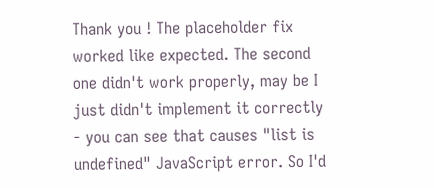Thank you ! The placeholder fix worked like expected. The second one didn't work properly, may be I just didn't implement it correctly - you can see that causes "list is undefined" JavaScript error. So I'd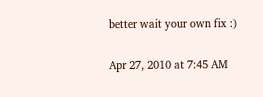better wait your own fix :)

Apr 27, 2010 at 7:45 AM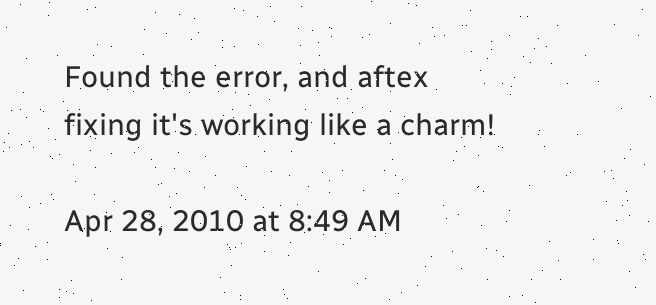Found the error, and aftex fixing it's working like a charm!

Apr 28, 2010 at 8:49 AM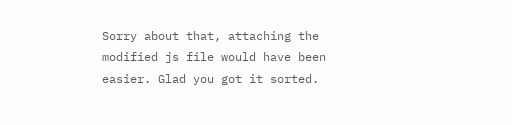Sorry about that, attaching the modified js file would have been easier. Glad you got it sorted.